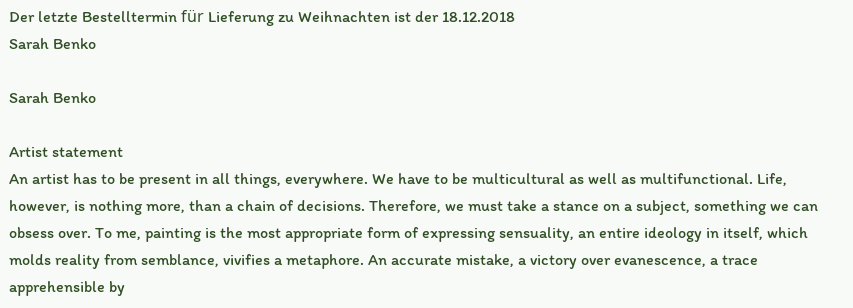Der letzte Bestelltermin für Lieferung zu Weihnachten ist der 18.12.2018
Sarah Benko

Sarah Benko

Artist statement
An artist has to be present in all things, everywhere. We have to be multicultural as well as multifunctional. Life, however, is nothing more, than a chain of decisions. Therefore, we must take a stance on a subject, something we can obsess over. To me, painting is the most appropriate form of expressing sensuality, an entire ideology in itself, which molds reality from semblance, vivifies a metaphore. An accurate mistake, a victory over evanescence, a trace apprehensible by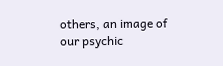others, an image of our psychic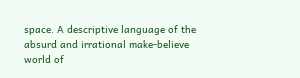space. A descriptive language of the absurd and irrational make-believe world of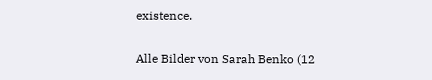existence.

Alle Bilder von Sarah Benko (12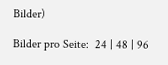Bilder)

Bilder pro Seite:  24 | 48 | 96